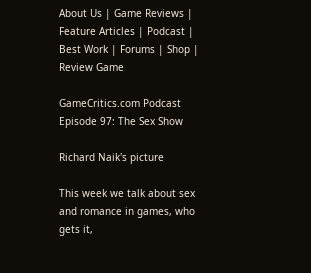About Us | Game Reviews | Feature Articles | Podcast | Best Work | Forums | Shop | Review Game

GameCritics.com Podcast Episode 97: The Sex Show

Richard Naik's picture

This week we talk about sex and romance in games, who gets it,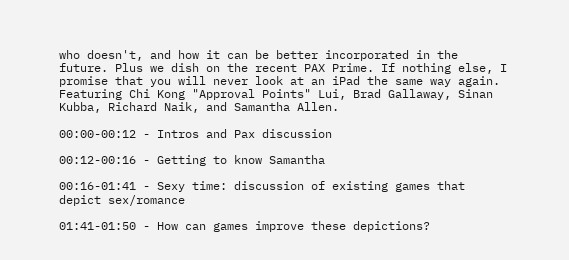who doesn't, and how it can be better incorporated in the future. Plus we dish on the recent PAX Prime. If nothing else, I promise that you will never look at an iPad the same way again. Featuring Chi Kong "Approval Points" Lui, Brad Gallaway, Sinan Kubba, Richard Naik, and Samantha Allen.

00:00-00:12 - Intros and Pax discussion

00:12-00:16 - Getting to know Samantha

00:16-01:41 - Sexy time: discussion of existing games that depict sex/romance

01:41-01:50 - How can games improve these depictions?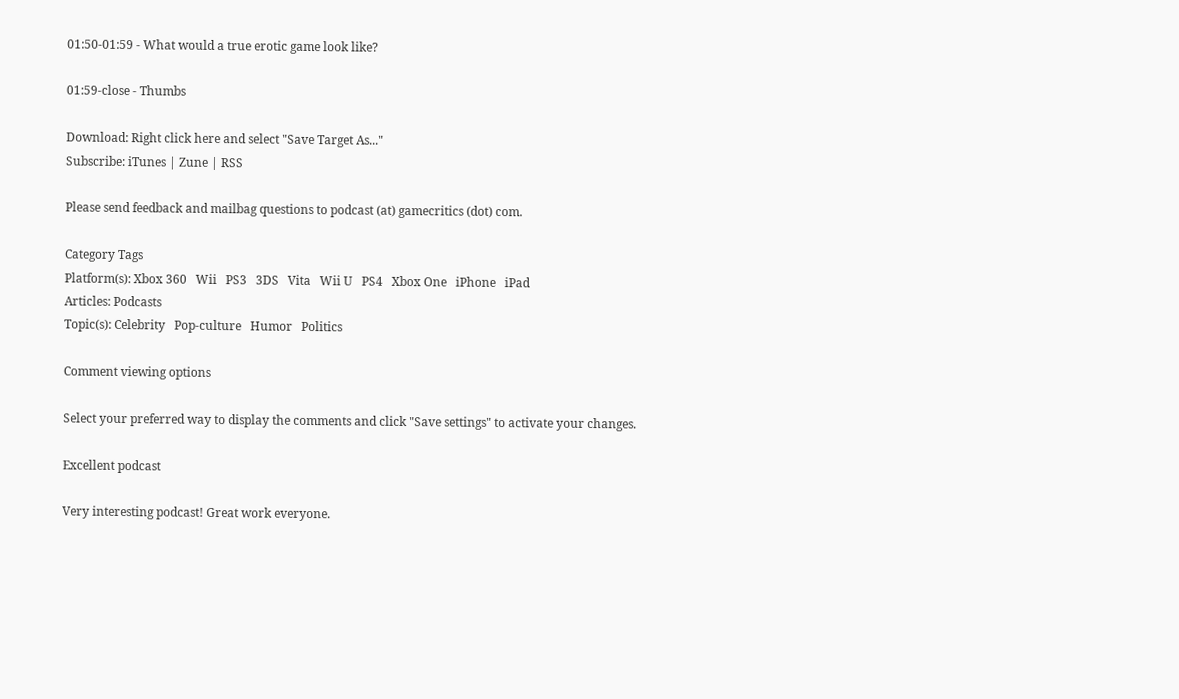01:50-01:59 - What would a true erotic game look like?

01:59-close - Thumbs

Download: Right click here and select "Save Target As..."
Subscribe: iTunes | Zune | RSS

Please send feedback and mailbag questions to podcast (at) gamecritics (dot) com.

Category Tags
Platform(s): Xbox 360   Wii   PS3   3DS   Vita   Wii U   PS4   Xbox One   iPhone   iPad
Articles: Podcasts
Topic(s): Celebrity   Pop-culture   Humor   Politics

Comment viewing options

Select your preferred way to display the comments and click "Save settings" to activate your changes.

Excellent podcast

Very interesting podcast! Great work everyone.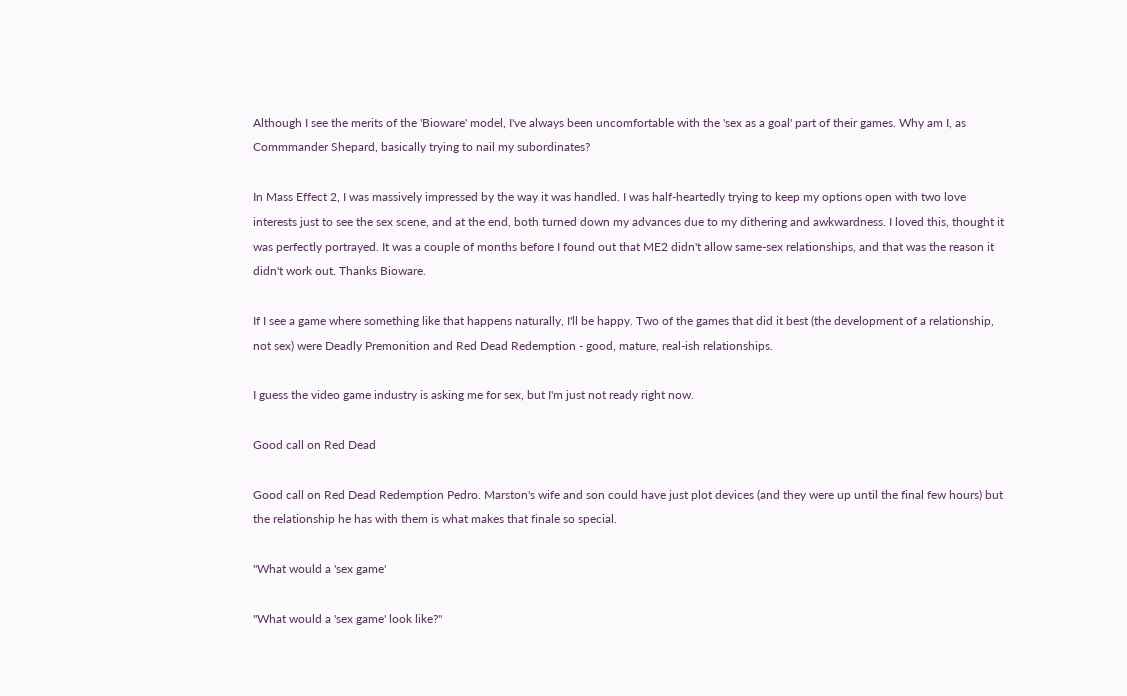Although I see the merits of the 'Bioware' model, I've always been uncomfortable with the 'sex as a goal' part of their games. Why am I, as Commmander Shepard, basically trying to nail my subordinates?

In Mass Effect 2, I was massively impressed by the way it was handled. I was half-heartedly trying to keep my options open with two love interests just to see the sex scene, and at the end, both turned down my advances due to my dithering and awkwardness. I loved this, thought it was perfectly portrayed. It was a couple of months before I found out that ME2 didn't allow same-sex relationships, and that was the reason it didn't work out. Thanks Bioware.

If I see a game where something like that happens naturally, I'll be happy. Two of the games that did it best (the development of a relationship, not sex) were Deadly Premonition and Red Dead Redemption - good, mature, real-ish relationships.

I guess the video game industry is asking me for sex, but I'm just not ready right now.

Good call on Red Dead

Good call on Red Dead Redemption Pedro. Marston's wife and son could have just plot devices (and they were up until the final few hours) but the relationship he has with them is what makes that finale so special.

"What would a 'sex game'

"What would a 'sex game' look like?"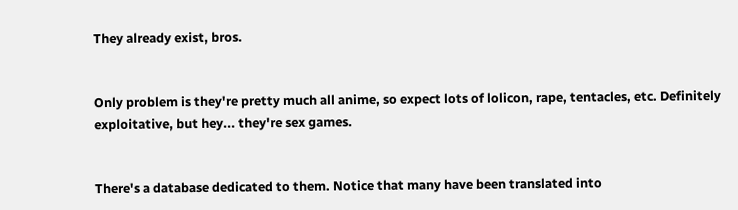They already exist, bros.


Only problem is they're pretty much all anime, so expect lots of lolicon, rape, tentacles, etc. Definitely exploitative, but hey... they're sex games.


There's a database dedicated to them. Notice that many have been translated into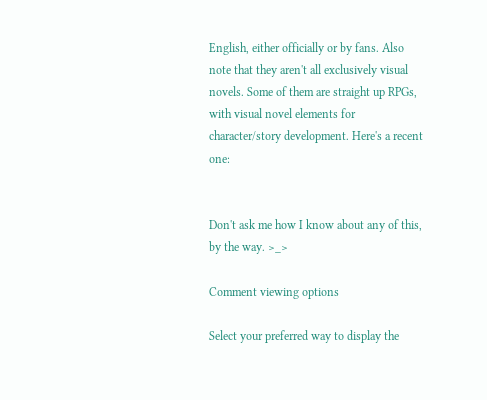English, either officially or by fans. Also note that they aren't all exclusively visual novels. Some of them are straight up RPGs, with visual novel elements for character/story development. Here's a recent one:


Don't ask me how I know about any of this, by the way. >_>

Comment viewing options

Select your preferred way to display the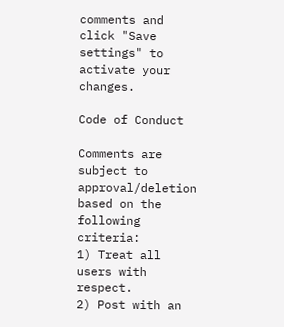comments and click "Save settings" to activate your changes.

Code of Conduct

Comments are subject to approval/deletion based on the following criteria:
1) Treat all users with respect.
2) Post with an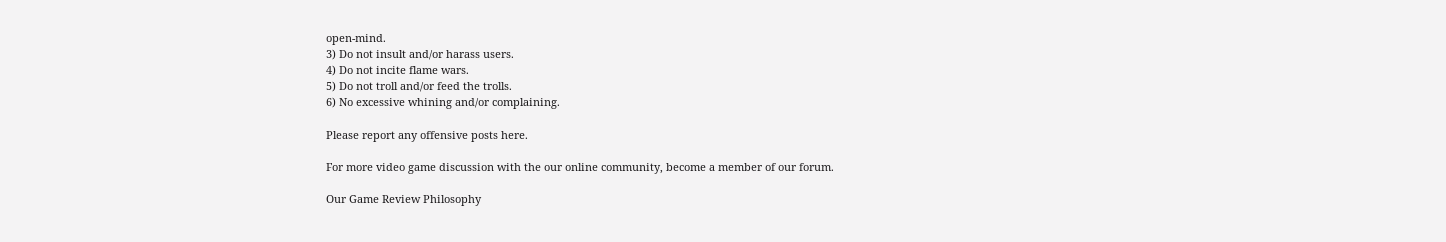open-mind.
3) Do not insult and/or harass users.
4) Do not incite flame wars.
5) Do not troll and/or feed the trolls.
6) No excessive whining and/or complaining.

Please report any offensive posts here.

For more video game discussion with the our online community, become a member of our forum.

Our Game Review Philosophy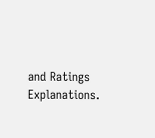and Ratings Explanations.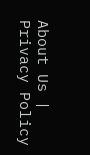About Us | Privacy Policy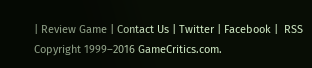| Review Game | Contact Us | Twitter | Facebook |  RSS
Copyright 1999–2016 GameCritics.com.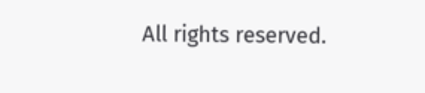All rights reserved.